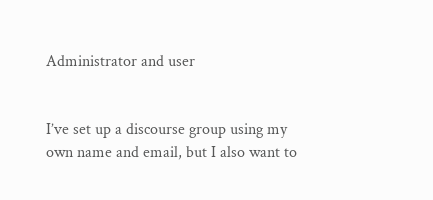Administrator and user


I’ve set up a discourse group using my own name and email, but I also want to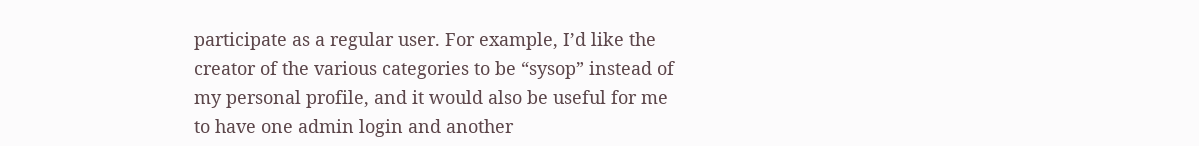participate as a regular user. For example, I’d like the creator of the various categories to be “sysop” instead of my personal profile, and it would also be useful for me to have one admin login and another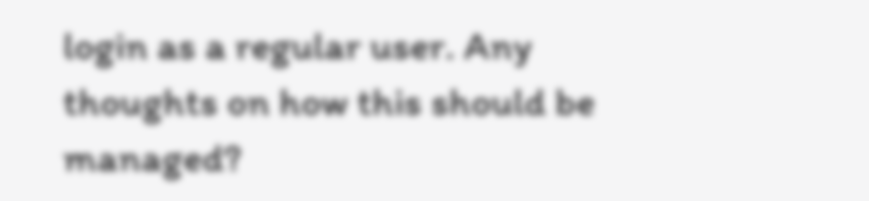login as a regular user. Any thoughts on how this should be managed?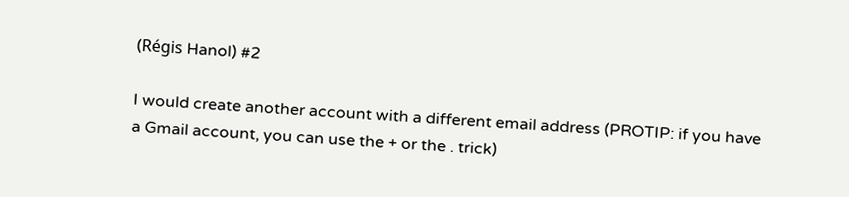(Régis Hanol) #2

I would create another account with a different email address (PROTIP: if you have a Gmail account, you can use the + or the . trick)